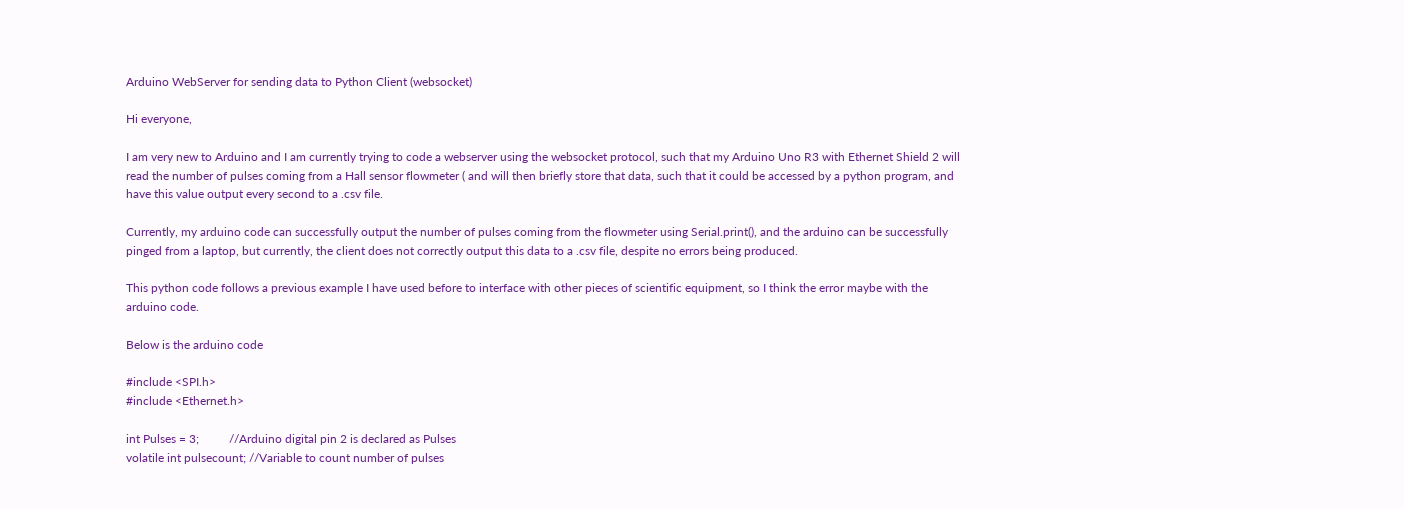Arduino WebServer for sending data to Python Client (websocket)

Hi everyone,

I am very new to Arduino and I am currently trying to code a webserver using the websocket protocol, such that my Arduino Uno R3 with Ethernet Shield 2 will read the number of pulses coming from a Hall sensor flowmeter ( and will then briefly store that data, such that it could be accessed by a python program, and have this value output every second to a .csv file.

Currently, my arduino code can successfully output the number of pulses coming from the flowmeter using Serial.print(), and the arduino can be successfully pinged from a laptop, but currently, the client does not correctly output this data to a .csv file, despite no errors being produced.

This python code follows a previous example I have used before to interface with other pieces of scientific equipment, so I think the error maybe with the arduino code.

Below is the arduino code

#include <SPI.h>
#include <Ethernet.h>

int Pulses = 3;          //Arduino digital pin 2 is declared as Pulses
volatile int pulsecount; //Variable to count number of pulses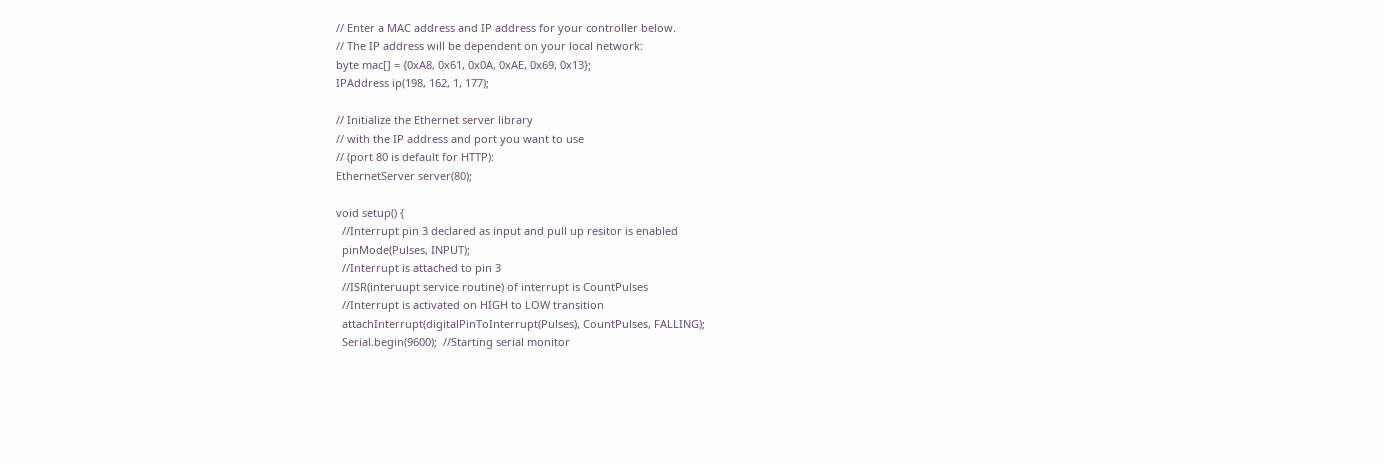// Enter a MAC address and IP address for your controller below.
// The IP address will be dependent on your local network:
byte mac[] = {0xA8, 0x61, 0x0A, 0xAE, 0x69, 0x13};
IPAddress ip(198, 162, 1, 177);

// Initialize the Ethernet server library
// with the IP address and port you want to use
// (port 80 is default for HTTP):
EthernetServer server(80);

void setup() {
  //Interrupt pin 3 declared as input and pull up resitor is enabled
  pinMode(Pulses, INPUT);
  //Interrupt is attached to pin 3
  //ISR(interuupt service routine) of interrupt is CountPulses
  //Interrupt is activated on HIGH to LOW transition
  attachInterrupt(digitalPinToInterrupt(Pulses), CountPulses, FALLING);
  Serial.begin(9600);  //Starting serial monitor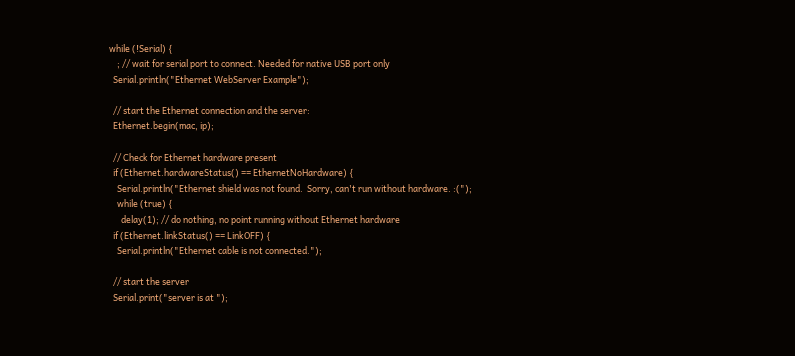while (!Serial) {
    ; // wait for serial port to connect. Needed for native USB port only
  Serial.println("Ethernet WebServer Example");

  // start the Ethernet connection and the server:
  Ethernet.begin(mac, ip);

  // Check for Ethernet hardware present
  if (Ethernet.hardwareStatus() == EthernetNoHardware) {
    Serial.println("Ethernet shield was not found.  Sorry, can't run without hardware. :(");
    while (true) {
      delay(1); // do nothing, no point running without Ethernet hardware
  if (Ethernet.linkStatus() == LinkOFF) {
    Serial.println("Ethernet cable is not connected.");

  // start the server
  Serial.print("server is at ");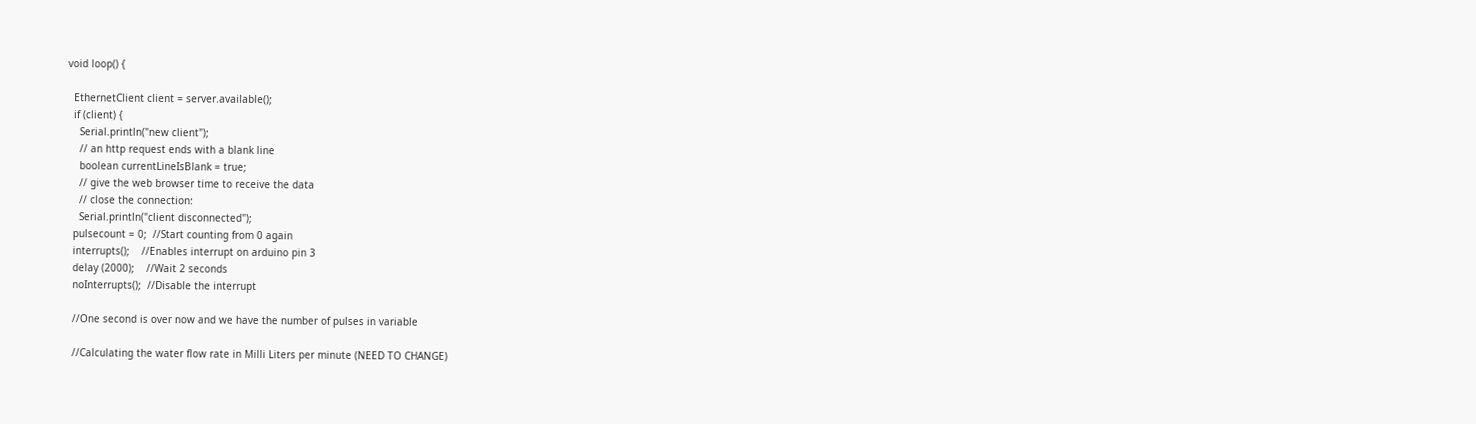void loop() {

  EthernetClient client = server.available();
  if (client) {
    Serial.println("new client");
    // an http request ends with a blank line
    boolean currentLineIsBlank = true;
    // give the web browser time to receive the data
    // close the connection:
    Serial.println("client disconnected");
  pulsecount = 0;  //Start counting from 0 again
  interrupts();    //Enables interrupt on arduino pin 3
  delay (2000);    //Wait 2 seconds
  noInterrupts();  //Disable the interrupt

  //One second is over now and we have the number of pulses in variable

  //Calculating the water flow rate in Milli Liters per minute (NEED TO CHANGE)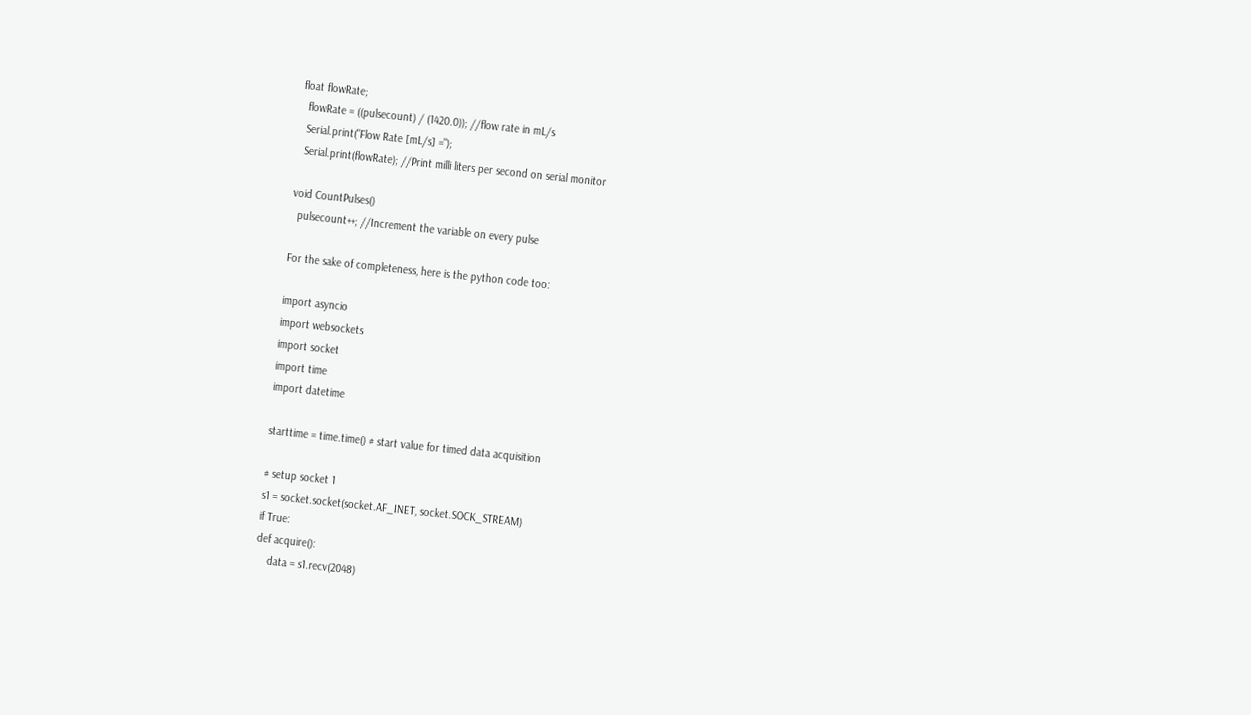float flowRate;
  flowRate = ((pulsecount) / (1420.0)); //flow rate in mL/s
  Serial.print("Flow Rate [mL/s] =");
  Serial.print(flowRate); //Print milli liters per second on serial monitor

void CountPulses()
  pulsecount++; //Increment the variable on every pulse

For the sake of completeness, here is the python code too:

import asyncio
import websockets
import socket
import time
import datetime

starttime = time.time() # start value for timed data acquisition

# setup socket 1
s1 = socket.socket(socket.AF_INET, socket.SOCK_STREAM)
if True:
def acquire():
    data = s1.recv(2048)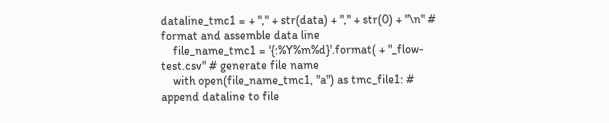dataline_tmc1 = + "," + str(data) + "," + str(0) + "\n" # format and assemble data line
    file_name_tmc1 = '{:%Y%m%d}'.format( + "_flow-test.csv" # generate file name
    with open(file_name_tmc1, "a") as tmc_file1: # append dataline to file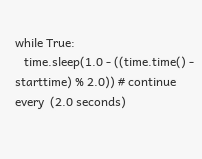while True:
   time.sleep(1.0 - ((time.time() - starttime) % 2.0)) # continue every  (2.0 seconds)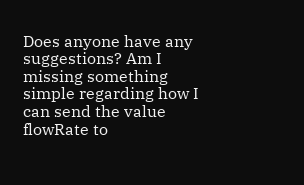Does anyone have any suggestions? Am I missing something simple regarding how I can send the value flowRate to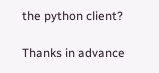the python client?

Thanks in advance